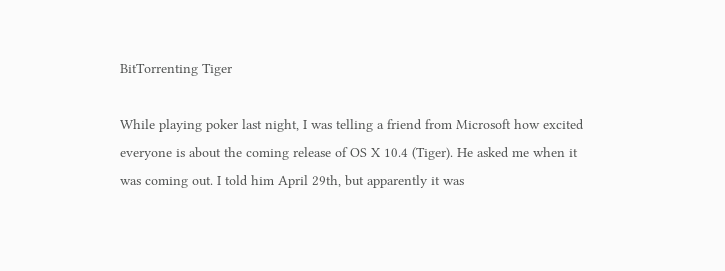BitTorrenting Tiger

While playing poker last night, I was telling a friend from Microsoft how excited everyone is about the coming release of OS X 10.4 (Tiger). He asked me when it was coming out. I told him April 29th, but apparently it was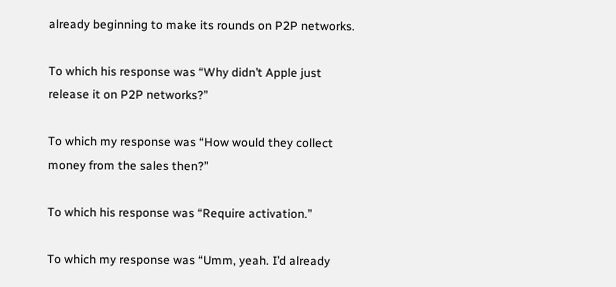already beginning to make its rounds on P2P networks.

To which his response was “Why didn’t Apple just release it on P2P networks?”

To which my response was “How would they collect money from the sales then?”

To which his response was “Require activation.”

To which my response was “Umm, yeah. I’d already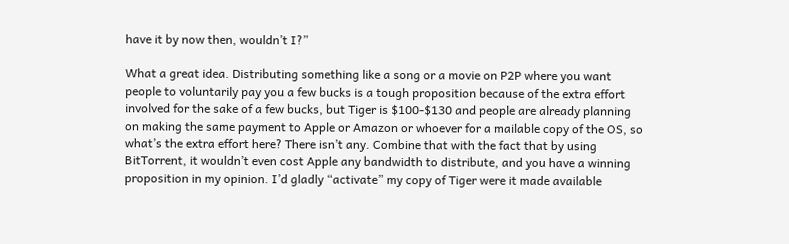have it by now then, wouldn’t I?”

What a great idea. Distributing something like a song or a movie on P2P where you want people to voluntarily pay you a few bucks is a tough proposition because of the extra effort involved for the sake of a few bucks, but Tiger is $100-$130 and people are already planning on making the same payment to Apple or Amazon or whoever for a mailable copy of the OS, so what’s the extra effort here? There isn’t any. Combine that with the fact that by using BitTorrent, it wouldn’t even cost Apple any bandwidth to distribute, and you have a winning proposition in my opinion. I’d gladly “activate” my copy of Tiger were it made available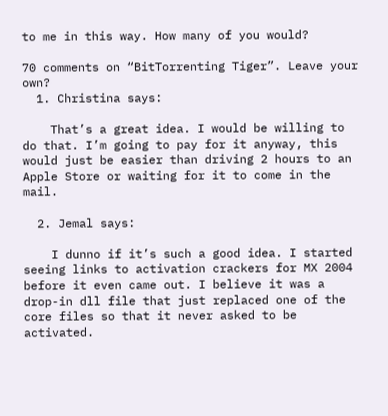to me in this way. How many of you would?

70 comments on “BitTorrenting Tiger”. Leave your own?
  1. Christina says:

    That’s a great idea. I would be willing to do that. I’m going to pay for it anyway, this would just be easier than driving 2 hours to an Apple Store or waiting for it to come in the mail.

  2. Jemal says:

    I dunno if it’s such a good idea. I started seeing links to activation crackers for MX 2004 before it even came out. I believe it was a drop-in dll file that just replaced one of the core files so that it never asked to be activated.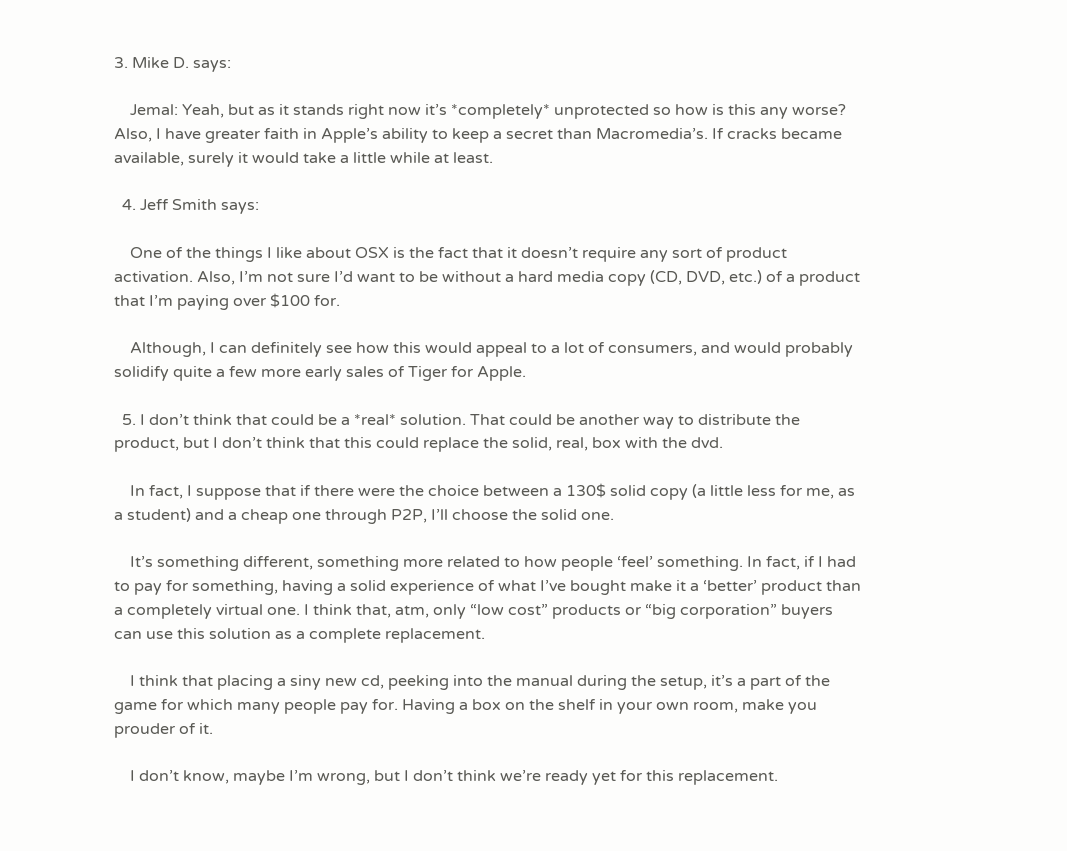3. Mike D. says:

    Jemal: Yeah, but as it stands right now it’s *completely* unprotected so how is this any worse? Also, I have greater faith in Apple’s ability to keep a secret than Macromedia’s. If cracks became available, surely it would take a little while at least.

  4. Jeff Smith says:

    One of the things I like about OSX is the fact that it doesn’t require any sort of product activation. Also, I’m not sure I’d want to be without a hard media copy (CD, DVD, etc.) of a product that I’m paying over $100 for.

    Although, I can definitely see how this would appeal to a lot of consumers, and would probably solidify quite a few more early sales of Tiger for Apple.

  5. I don’t think that could be a *real* solution. That could be another way to distribute the product, but I don’t think that this could replace the solid, real, box with the dvd.

    In fact, I suppose that if there were the choice between a 130$ solid copy (a little less for me, as a student) and a cheap one through P2P, I’ll choose the solid one.

    It’s something different, something more related to how people ‘feel’ something. In fact, if I had to pay for something, having a solid experience of what I’ve bought make it a ‘better’ product than a completely virtual one. I think that, atm, only “low cost” products or “big corporation” buyers can use this solution as a complete replacement.

    I think that placing a siny new cd, peeking into the manual during the setup, it’s a part of the game for which many people pay for. Having a box on the shelf in your own room, make you prouder of it.

    I don’t know, maybe I’m wrong, but I don’t think we’re ready yet for this replacement.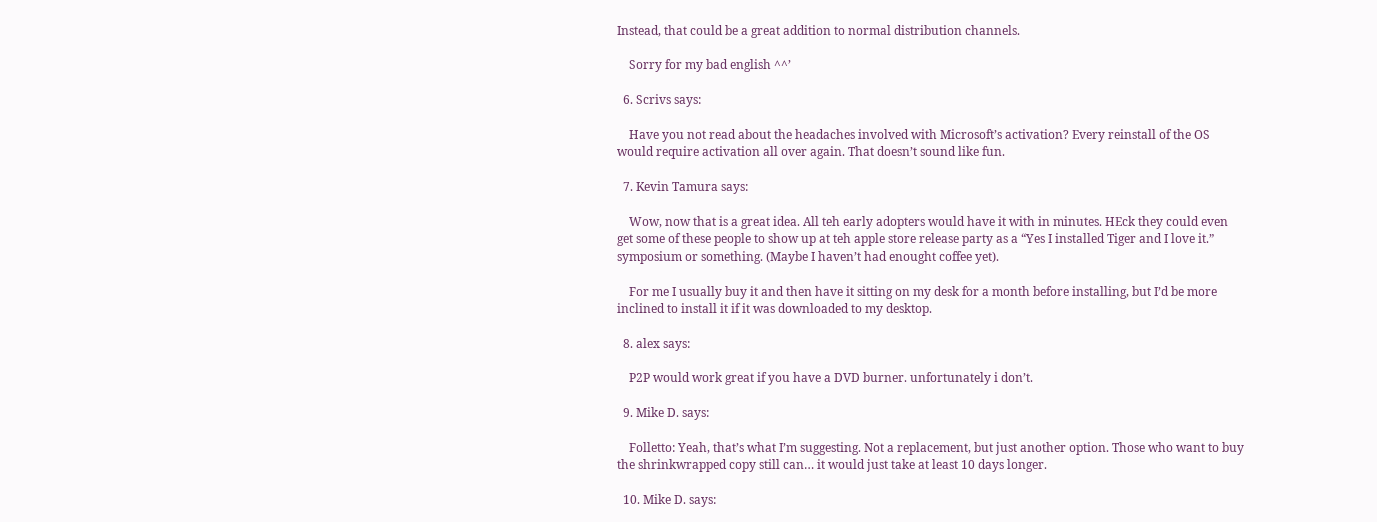Instead, that could be a great addition to normal distribution channels.

    Sorry for my bad english ^^’

  6. Scrivs says:

    Have you not read about the headaches involved with Microsoft’s activation? Every reinstall of the OS would require activation all over again. That doesn’t sound like fun.

  7. Kevin Tamura says:

    Wow, now that is a great idea. All teh early adopters would have it with in minutes. HEck they could even get some of these people to show up at teh apple store release party as a “Yes I installed Tiger and I love it.” symposium or something. (Maybe I haven’t had enought coffee yet).

    For me I usually buy it and then have it sitting on my desk for a month before installing, but I’d be more inclined to install it if it was downloaded to my desktop.

  8. alex says:

    P2P would work great if you have a DVD burner. unfortunately i don’t.

  9. Mike D. says:

    Folletto: Yeah, that’s what I’m suggesting. Not a replacement, but just another option. Those who want to buy the shrinkwrapped copy still can… it would just take at least 10 days longer.

  10. Mike D. says: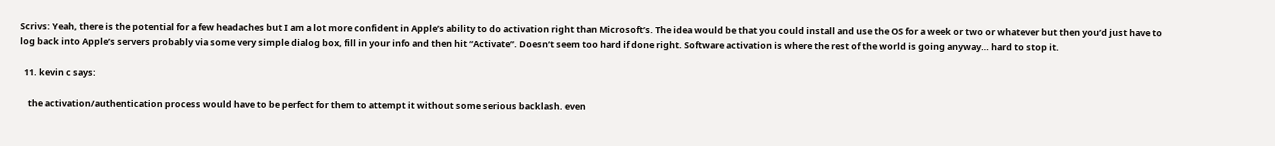Scrivs: Yeah, there is the potential for a few headaches but I am a lot more confident in Apple’s ability to do activation right than Microsoft’s. The idea would be that you could install and use the OS for a week or two or whatever but then you’d just have to log back into Apple’s servers probably via some very simple dialog box, fill in your info and then hit “Activate”. Doesn’t seem too hard if done right. Software activation is where the rest of the world is going anyway… hard to stop it.

  11. kevin c says:

    the activation/authentication process would have to be perfect for them to attempt it without some serious backlash. even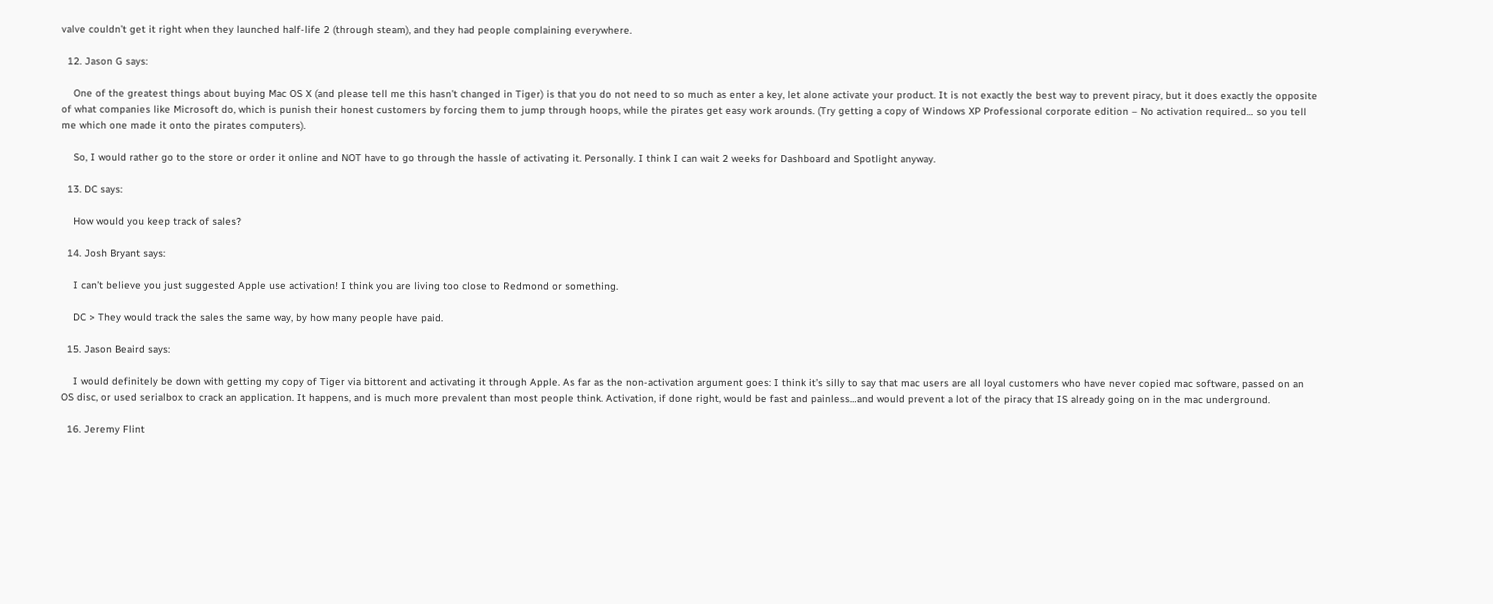valve couldn’t get it right when they launched half-life 2 (through steam), and they had people complaining everywhere.

  12. Jason G says:

    One of the greatest things about buying Mac OS X (and please tell me this hasn’t changed in Tiger) is that you do not need to so much as enter a key, let alone activate your product. It is not exactly the best way to prevent piracy, but it does exactly the opposite of what companies like Microsoft do, which is punish their honest customers by forcing them to jump through hoops, while the pirates get easy work arounds. (Try getting a copy of Windows XP Professional corporate edition – No activation required… so you tell me which one made it onto the pirates computers).

    So, I would rather go to the store or order it online and NOT have to go through the hassle of activating it. Personally. I think I can wait 2 weeks for Dashboard and Spotlight anyway.

  13. DC says:

    How would you keep track of sales?

  14. Josh Bryant says:

    I can’t believe you just suggested Apple use activation! I think you are living too close to Redmond or something.

    DC > They would track the sales the same way, by how many people have paid.

  15. Jason Beaird says:

    I would definitely be down with getting my copy of Tiger via bittorent and activating it through Apple. As far as the non-activation argument goes: I think it’s silly to say that mac users are all loyal customers who have never copied mac software, passed on an OS disc, or used serialbox to crack an application. It happens, and is much more prevalent than most people think. Activation, if done right, would be fast and painless…and would prevent a lot of the piracy that IS already going on in the mac underground.

  16. Jeremy Flint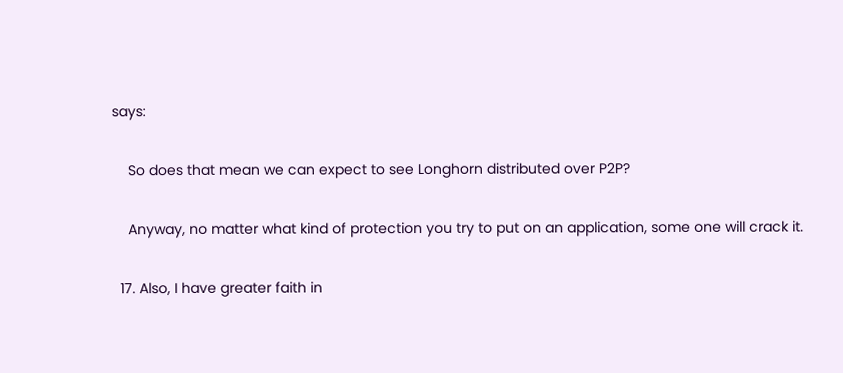says:

    So does that mean we can expect to see Longhorn distributed over P2P?

    Anyway, no matter what kind of protection you try to put on an application, some one will crack it.

  17. Also, I have greater faith in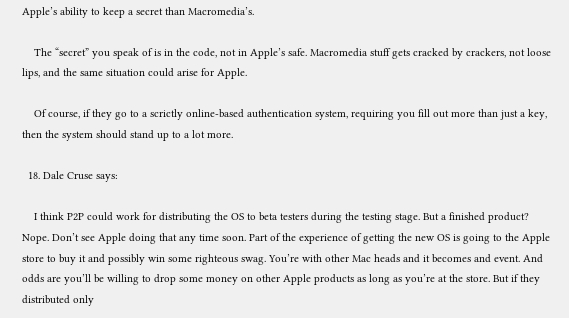Apple’s ability to keep a secret than Macromedia’s.

    The “secret” you speak of is in the code, not in Apple’s safe. Macromedia stuff gets cracked by crackers, not loose lips, and the same situation could arise for Apple.

    Of course, if they go to a scrictly online-based authentication system, requiring you fill out more than just a key, then the system should stand up to a lot more.

  18. Dale Cruse says:

    I think P2P could work for distributing the OS to beta testers during the testing stage. But a finished product? Nope. Don’t see Apple doing that any time soon. Part of the experience of getting the new OS is going to the Apple store to buy it and possibly win some righteous swag. You’re with other Mac heads and it becomes and event. And odds are you’ll be willing to drop some money on other Apple products as long as you’re at the store. But if they distributed only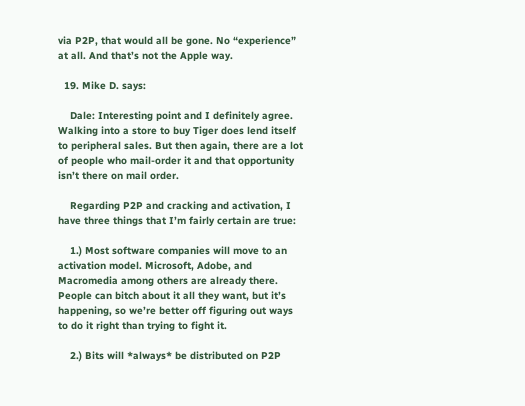via P2P, that would all be gone. No “experience” at all. And that’s not the Apple way.

  19. Mike D. says:

    Dale: Interesting point and I definitely agree. Walking into a store to buy Tiger does lend itself to peripheral sales. But then again, there are a lot of people who mail-order it and that opportunity isn’t there on mail order.

    Regarding P2P and cracking and activation, I have three things that I’m fairly certain are true:

    1.) Most software companies will move to an activation model. Microsoft, Adobe, and Macromedia among others are already there. People can bitch about it all they want, but it’s happening, so we’re better off figuring out ways to do it right than trying to fight it.

    2.) Bits will *always* be distributed on P2P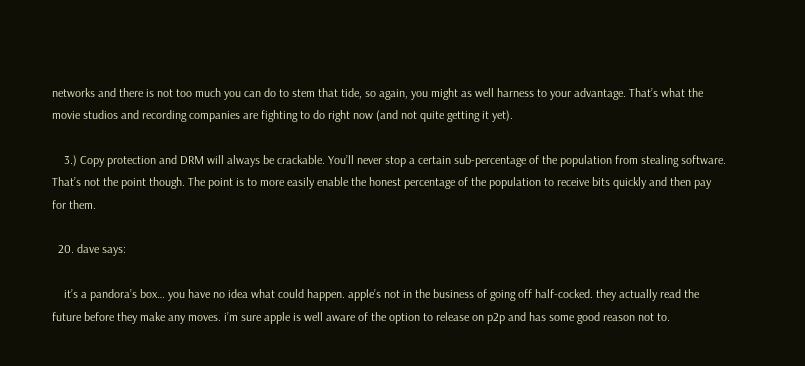networks and there is not too much you can do to stem that tide, so again, you might as well harness to your advantage. That’s what the movie studios and recording companies are fighting to do right now (and not quite getting it yet).

    3.) Copy protection and DRM will always be crackable. You’ll never stop a certain sub-percentage of the population from stealing software. That’s not the point though. The point is to more easily enable the honest percentage of the population to receive bits quickly and then pay for them.

  20. dave says:

    it’s a pandora’s box… you have no idea what could happen. apple’s not in the business of going off half-cocked. they actually read the future before they make any moves. i’m sure apple is well aware of the option to release on p2p and has some good reason not to.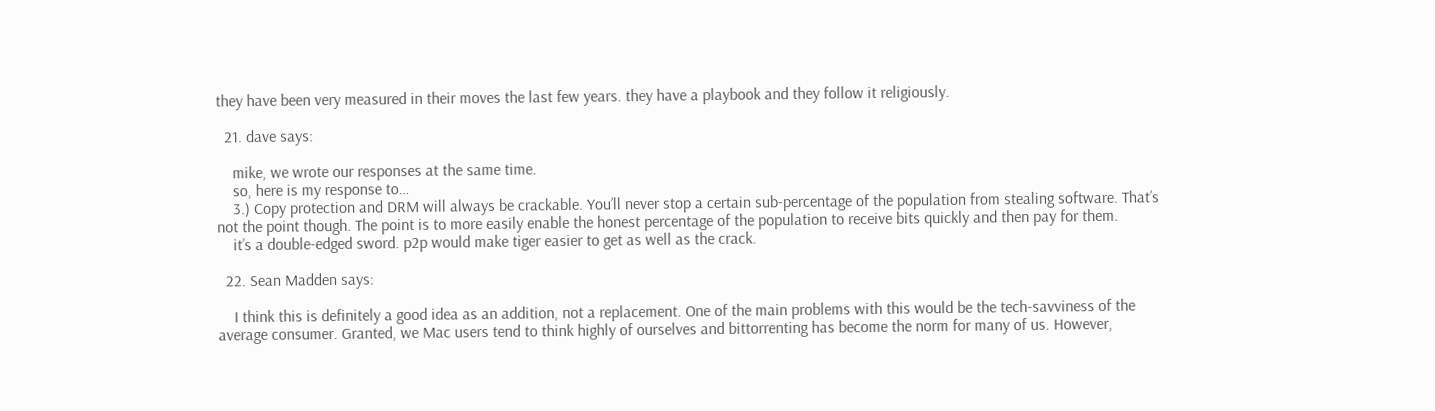they have been very measured in their moves the last few years. they have a playbook and they follow it religiously.

  21. dave says:

    mike, we wrote our responses at the same time.
    so, here is my response to…
    3.) Copy protection and DRM will always be crackable. You’ll never stop a certain sub-percentage of the population from stealing software. That’s not the point though. The point is to more easily enable the honest percentage of the population to receive bits quickly and then pay for them.
    it’s a double-edged sword. p2p would make tiger easier to get as well as the crack.

  22. Sean Madden says:

    I think this is definitely a good idea as an addition, not a replacement. One of the main problems with this would be the tech-savviness of the average consumer. Granted, we Mac users tend to think highly of ourselves and bittorrenting has become the norm for many of us. However,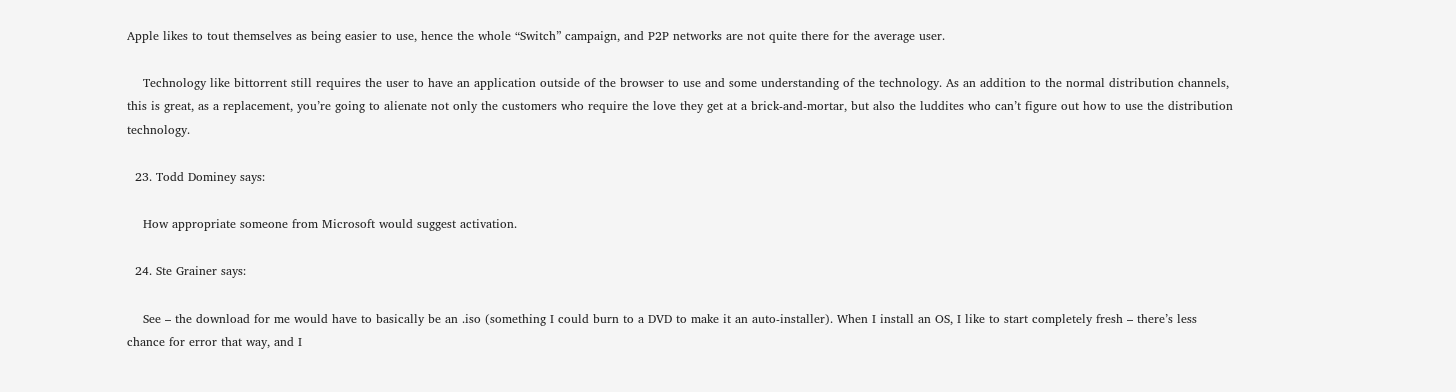Apple likes to tout themselves as being easier to use, hence the whole “Switch” campaign, and P2P networks are not quite there for the average user.

    Technology like bittorrent still requires the user to have an application outside of the browser to use and some understanding of the technology. As an addition to the normal distribution channels, this is great, as a replacement, you’re going to alienate not only the customers who require the love they get at a brick-and-mortar, but also the luddites who can’t figure out how to use the distribution technology.

  23. Todd Dominey says:

    How appropriate someone from Microsoft would suggest activation.

  24. Ste Grainer says:

    See – the download for me would have to basically be an .iso (something I could burn to a DVD to make it an auto-installer). When I install an OS, I like to start completely fresh – there’s less chance for error that way, and I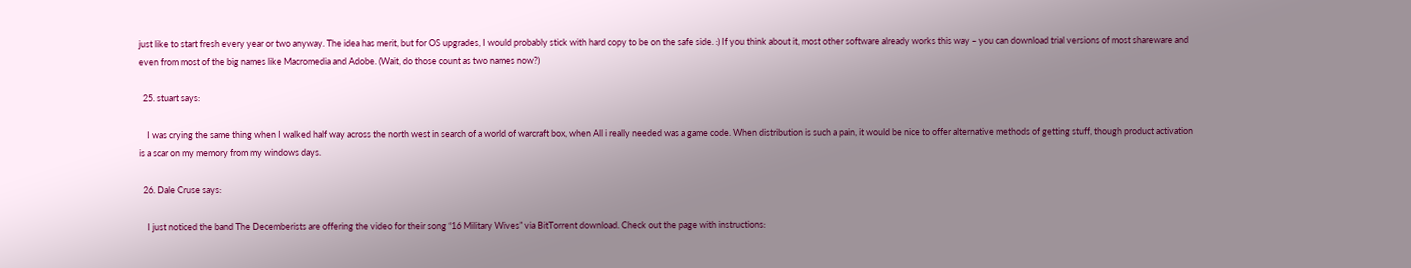just like to start fresh every year or two anyway. The idea has merit, but for OS upgrades, I would probably stick with hard copy to be on the safe side. :) If you think about it, most other software already works this way – you can download trial versions of most shareware and even from most of the big names like Macromedia and Adobe. (Wait, do those count as two names now?)

  25. stuart says:

    I was crying the same thing when I walked half way across the north west in search of a world of warcraft box, when All i really needed was a game code. When distribution is such a pain, it would be nice to offer alternative methods of getting stuff, though product activation is a scar on my memory from my windows days.

  26. Dale Cruse says:

    I just noticed the band The Decemberists are offering the video for their song “16 Military Wives” via BitTorrent download. Check out the page with instructions: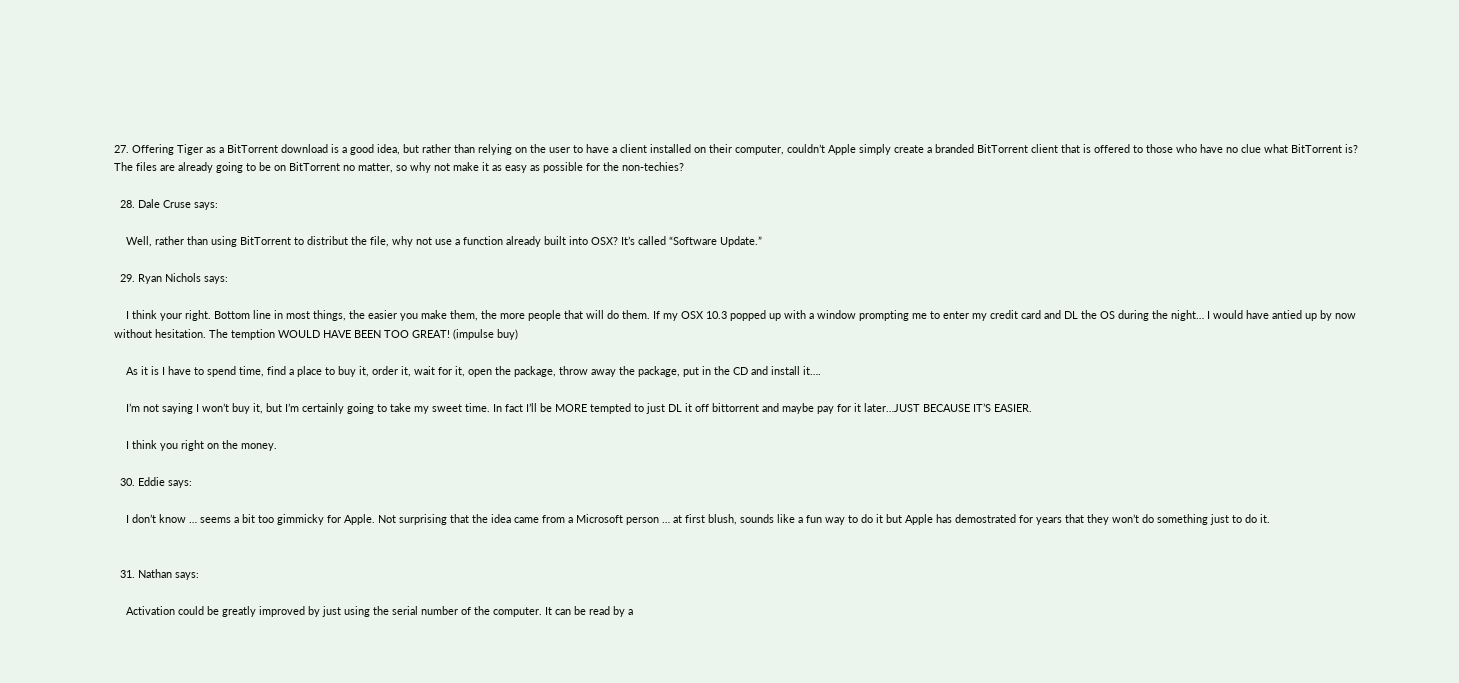27. Offering Tiger as a BitTorrent download is a good idea, but rather than relying on the user to have a client installed on their computer, couldn’t Apple simply create a branded BitTorrent client that is offered to those who have no clue what BitTorrent is? The files are already going to be on BitTorrent no matter, so why not make it as easy as possible for the non-techies?

  28. Dale Cruse says:

    Well, rather than using BitTorrent to distribut the file, why not use a function already built into OSX? It’s called “Software Update.”

  29. Ryan Nichols says:

    I think your right. Bottom line in most things, the easier you make them, the more people that will do them. If my OSX 10.3 popped up with a window prompting me to enter my credit card and DL the OS during the night… I would have antied up by now without hesitation. The temption WOULD HAVE BEEN TOO GREAT! (impulse buy)

    As it is I have to spend time, find a place to buy it, order it, wait for it, open the package, throw away the package, put in the CD and install it….

    I’m not saying I won’t buy it, but I’m certainly going to take my sweet time. In fact I’ll be MORE tempted to just DL it off bittorrent and maybe pay for it later…JUST BECAUSE IT’S EASIER.

    I think you right on the money.

  30. Eddie says:

    I don’t know … seems a bit too gimmicky for Apple. Not surprising that the idea came from a Microsoft person … at first blush, sounds like a fun way to do it but Apple has demostrated for years that they won’t do something just to do it.


  31. Nathan says:

    Activation could be greatly improved by just using the serial number of the computer. It can be read by a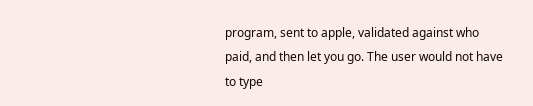program, sent to apple, validated against who paid, and then let you go. The user would not have to type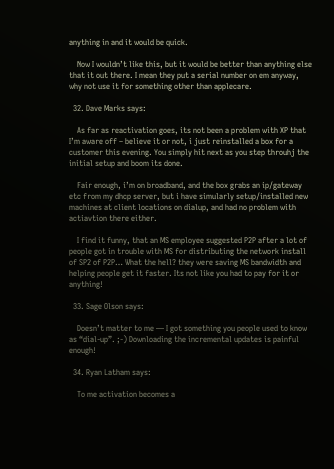anything in and it would be quick.

    Now I wouldn’t like this, but it would be better than anything else that it out there. I mean they put a serial number on em anyway, why not use it for something other than applecare.

  32. Dave Marks says:

    As far as reactivation goes, its not been a problem with XP that I’m aware off – believe it or not, i just reinstalled a box for a customer this evening. You simply hit next as you step throuhj the initial setup and boom its done.

    Fair enough, i’m on broadband, and the box grabs an ip/gateway etc from my dhcp server, but i have simularly setup/installed new machines at client locations on dialup, and had no problem with actiavtion there either.

    I find it funny, that an MS employee suggested P2P after a lot of people got in trouble with MS for distributing the network install of SP2 of P2P… What the hell? they were saving MS bandwidth and helping people get it faster. Its not like you had to pay for it or anything!

  33. Sage Olson says:

    Doesn’t matter to me — I got something you people used to know as “dial-up”. ;-) Downloading the incremental updates is painful enough!

  34. Ryan Latham says:

    To me activation becomes a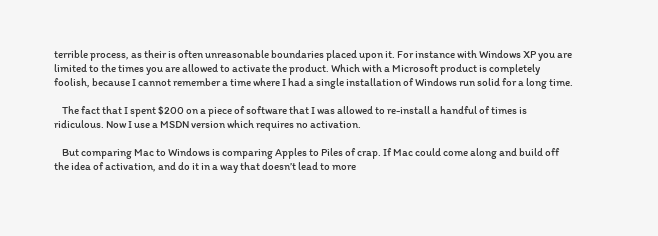terrible process, as their is often unreasonable boundaries placed upon it. For instance with Windows XP you are limited to the times you are allowed to activate the product. Which with a Microsoft product is completely foolish, because I cannot remember a time where I had a single installation of Windows run solid for a long time.

    The fact that I spent $200 on a piece of software that I was allowed to re-install a handful of times is ridiculous. Now I use a MSDN version which requires no activation.

    But comparing Mac to Windows is comparing Apples to Piles of crap. If Mac could come along and build off the idea of activation, and do it in a way that doesn’t lead to more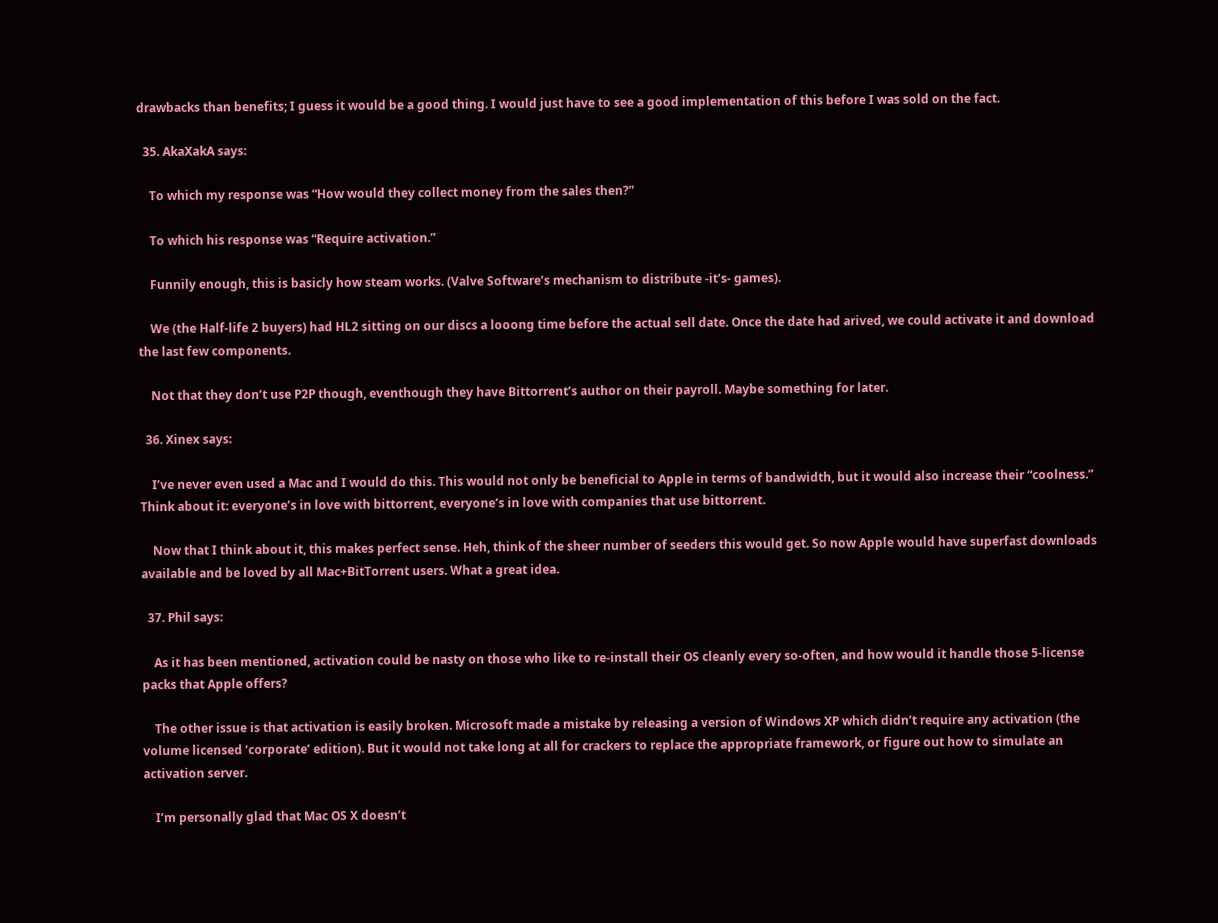drawbacks than benefits; I guess it would be a good thing. I would just have to see a good implementation of this before I was sold on the fact.

  35. AkaXakA says:

    To which my response was “How would they collect money from the sales then?”

    To which his response was “Require activation.”

    Funnily enough, this is basicly how steam works. (Valve Software’s mechanism to distribute -it’s- games).

    We (the Half-life 2 buyers) had HL2 sitting on our discs a looong time before the actual sell date. Once the date had arived, we could activate it and download the last few components.

    Not that they don’t use P2P though, eventhough they have Bittorrent’s author on their payroll. Maybe something for later.

  36. Xinex says:

    I’ve never even used a Mac and I would do this. This would not only be beneficial to Apple in terms of bandwidth, but it would also increase their “coolness.” Think about it: everyone’s in love with bittorrent, everyone’s in love with companies that use bittorrent.

    Now that I think about it, this makes perfect sense. Heh, think of the sheer number of seeders this would get. So now Apple would have superfast downloads available and be loved by all Mac+BitTorrent users. What a great idea.

  37. Phil says:

    As it has been mentioned, activation could be nasty on those who like to re-install their OS cleanly every so-often, and how would it handle those 5-license packs that Apple offers?

    The other issue is that activation is easily broken. Microsoft made a mistake by releasing a version of Windows XP which didn’t require any activation (the volume licensed ‘corporate’ edition). But it would not take long at all for crackers to replace the appropriate framework, or figure out how to simulate an activation server.

    I’m personally glad that Mac OS X doesn’t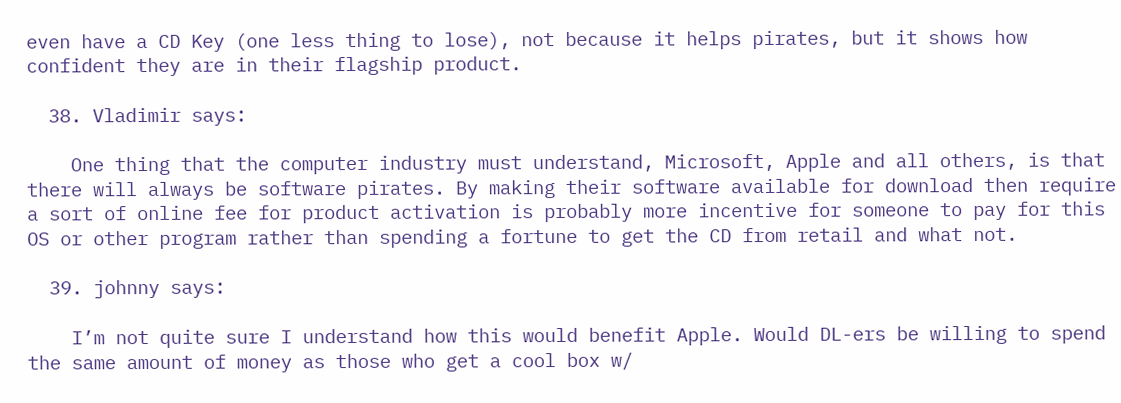even have a CD Key (one less thing to lose), not because it helps pirates, but it shows how confident they are in their flagship product.

  38. Vladimir says:

    One thing that the computer industry must understand, Microsoft, Apple and all others, is that there will always be software pirates. By making their software available for download then require a sort of online fee for product activation is probably more incentive for someone to pay for this OS or other program rather than spending a fortune to get the CD from retail and what not.

  39. johnny says:

    I’m not quite sure I understand how this would benefit Apple. Would DL-ers be willing to spend the same amount of money as those who get a cool box w/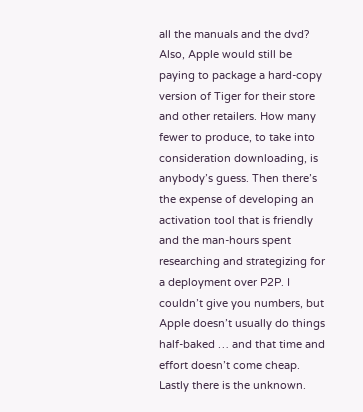all the manuals and the dvd? Also, Apple would still be paying to package a hard-copy version of Tiger for their store and other retailers. How many fewer to produce, to take into consideration downloading, is anybody’s guess. Then there’s the expense of developing an activation tool that is friendly and the man-hours spent researching and strategizing for a deployment over P2P. I couldn’t give you numbers, but Apple doesn’t usually do things half-baked … and that time and effort doesn’t come cheap. Lastly there is the unknown.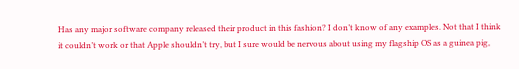Has any major software company released their product in this fashion? I don’t know of any examples. Not that I think it couldn’t work or that Apple shouldn’t try, but I sure would be nervous about using my flagship OS as a guinea pig,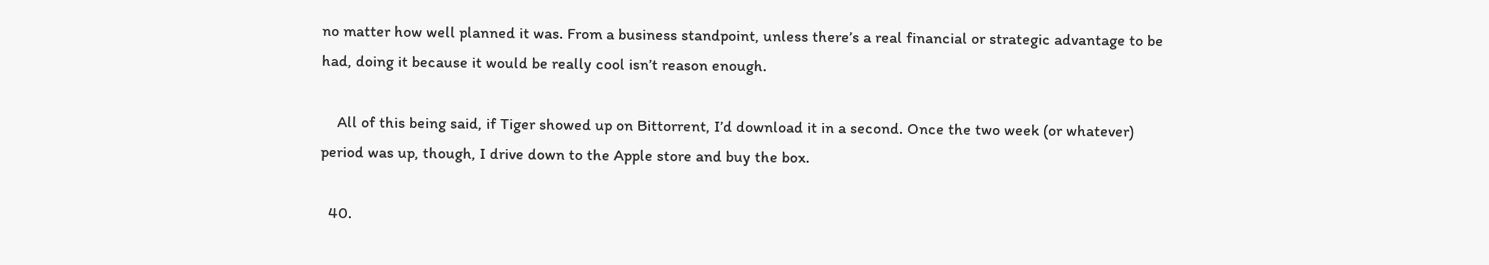no matter how well planned it was. From a business standpoint, unless there’s a real financial or strategic advantage to be had, doing it because it would be really cool isn’t reason enough.

    All of this being said, if Tiger showed up on Bittorrent, I’d download it in a second. Once the two week (or whatever) period was up, though, I drive down to the Apple store and buy the box.

  40.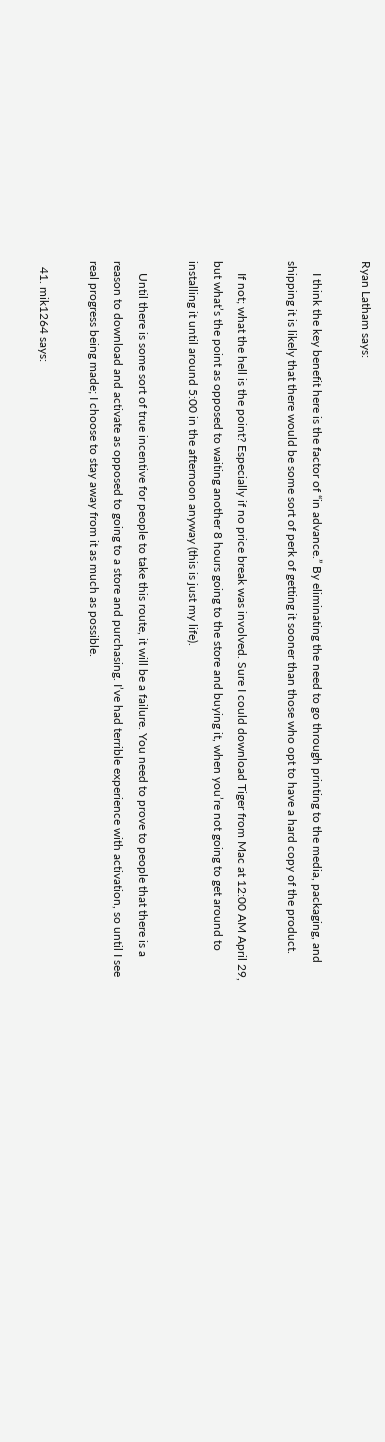Ryan Latham says:

    I think the key benefit here is the factor of “in advance.” By eliminating the need to go through printing to the media, packaging, and shipping it is likely that there would be some sort of perk of getting it sooner than those who opt to have a hard copy of the product.

    If not; what the hell is the point? Especially if no price break was involved. Sure I could download Tiger from Mac at 12:00 AM April 29, but what’s the point as opposed to waiting another 8 hours going to the store and buying it, when you’re not going to get around to installing it until around 5:00 in the afternoon anyway (this is just my life).

    Until there is some sort of true incentive for people to take this route, it will be a failure. You need to prove to people that there is a reason to download and activate as opposed to going to a store and purchasing. I’ve had terrible experience with activation, so until I see real progress being made; I choose to stay away from it as much as possible.

  41. mik1264 says: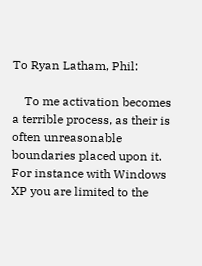To Ryan Latham, Phil:

    To me activation becomes a terrible process, as their is often unreasonable boundaries placed upon it. For instance with Windows XP you are limited to the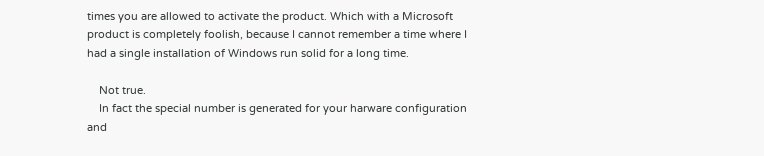times you are allowed to activate the product. Which with a Microsoft product is completely foolish, because I cannot remember a time where I had a single installation of Windows run solid for a long time.

    Not true.
    In fact the special number is generated for your harware configuration and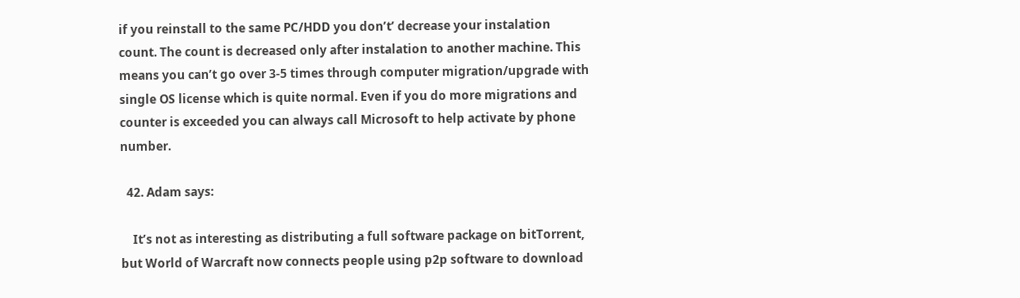if you reinstall to the same PC/HDD you don’t’ decrease your instalation count. The count is decreased only after instalation to another machine. This means you can’t go over 3-5 times through computer migration/upgrade with single OS license which is quite normal. Even if you do more migrations and counter is exceeded you can always call Microsoft to help activate by phone number.

  42. Adam says:

    It’s not as interesting as distributing a full software package on bitTorrent, but World of Warcraft now connects people using p2p software to download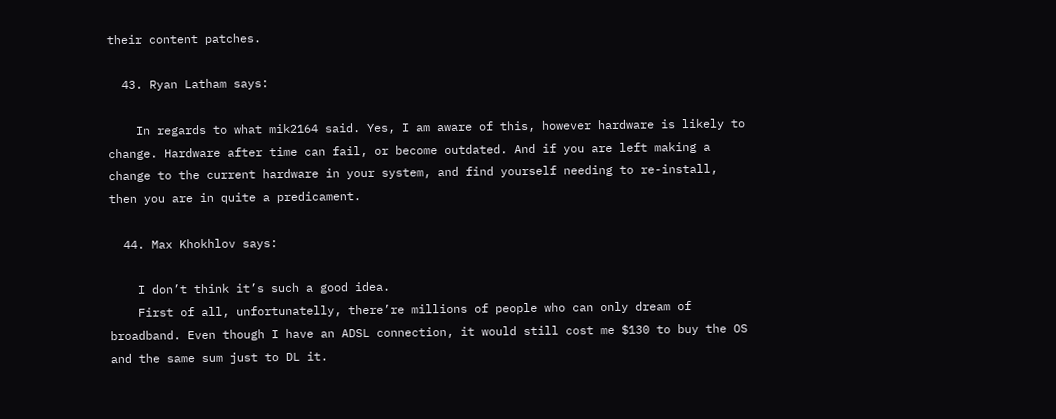their content patches.

  43. Ryan Latham says:

    In regards to what mik2164 said. Yes, I am aware of this, however hardware is likely to change. Hardware after time can fail, or become outdated. And if you are left making a change to the current hardware in your system, and find yourself needing to re-install, then you are in quite a predicament.

  44. Max Khokhlov says:

    I don’t think it’s such a good idea.
    First of all, unfortunatelly, there’re millions of people who can only dream of broadband. Even though I have an ADSL connection, it would still cost me $130 to buy the OS and the same sum just to DL it.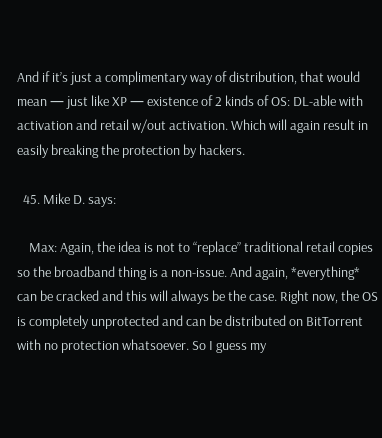And if it’s just a complimentary way of distribution, that would mean — just like XP — existence of 2 kinds of OS: DL-able with activation and retail w/out activation. Which will again result in easily breaking the protection by hackers.

  45. Mike D. says:

    Max: Again, the idea is not to “replace” traditional retail copies so the broadband thing is a non-issue. And again, *everything* can be cracked and this will always be the case. Right now, the OS is completely unprotected and can be distributed on BitTorrent with no protection whatsoever. So I guess my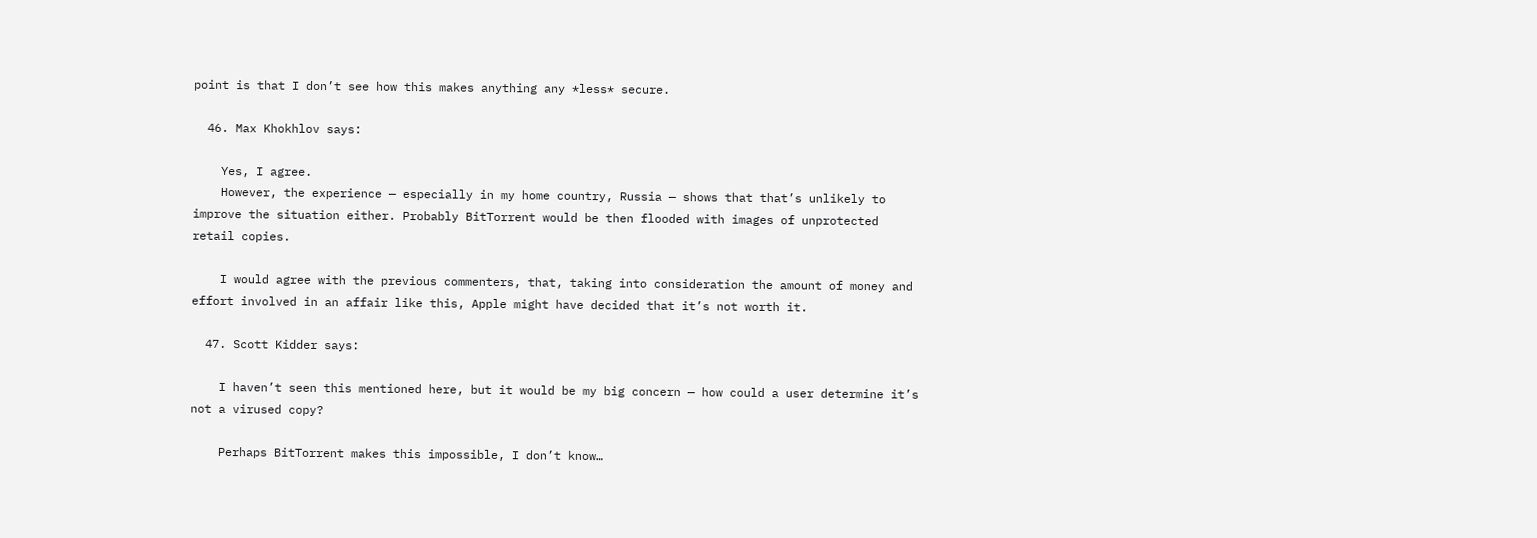point is that I don’t see how this makes anything any *less* secure.

  46. Max Khokhlov says:

    Yes, I agree.
    However, the experience — especially in my home country, Russia — shows that that’s unlikely to improve the situation either. Probably BitTorrent would be then flooded with images of unprotected retail copies.

    I would agree with the previous commenters, that, taking into consideration the amount of money and effort involved in an affair like this, Apple might have decided that it’s not worth it.

  47. Scott Kidder says:

    I haven’t seen this mentioned here, but it would be my big concern — how could a user determine it’s not a virused copy?

    Perhaps BitTorrent makes this impossible, I don’t know…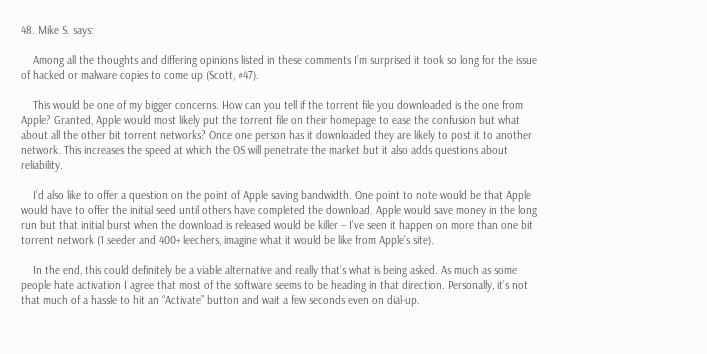48. Mike S. says:

    Among all the thoughts and differing opinions listed in these comments I’m surprised it took so long for the issue of hacked or malware copies to come up (Scott, #47).

    This would be one of my bigger concerns. How can you tell if the torrent file you downloaded is the one from Apple? Granted, Apple would most likely put the torrent file on their homepage to ease the confusion but what about all the other bit torrent networks? Once one person has it downloaded they are likely to post it to another network. This increases the speed at which the OS will penetrate the market but it also adds questions about reliability.

    I’d also like to offer a question on the point of Apple saving bandwidth. One point to note would be that Apple would have to offer the initial seed until others have completed the download. Apple would save money in the long run but that initial burst when the download is released would be killer – I’ve seen it happen on more than one bit torrent network (1 seeder and 400+ leechers, imagine what it would be like from Apple’s site).

    In the end, this could definitely be a viable alternative and really that’s what is being asked. As much as some people hate activation I agree that most of the software seems to be heading in that direction. Personally, it’s not that much of a hassle to hit an “Activate” button and wait a few seconds even on dial-up.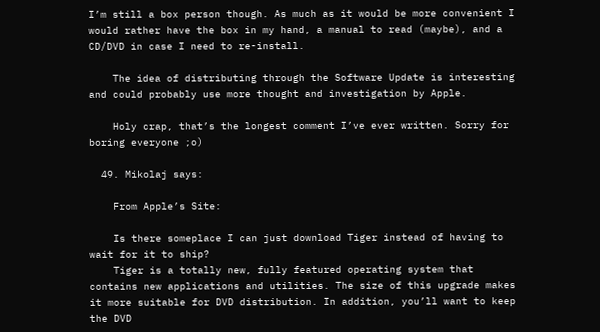I’m still a box person though. As much as it would be more convenient I would rather have the box in my hand, a manual to read (maybe), and a CD/DVD in case I need to re-install.

    The idea of distributing through the Software Update is interesting and could probably use more thought and investigation by Apple.

    Holy crap, that’s the longest comment I’ve ever written. Sorry for boring everyone ;o)

  49. Mikolaj says:

    From Apple’s Site:

    Is there someplace I can just download Tiger instead of having to wait for it to ship?
    Tiger is a totally new, fully featured operating system that contains new applications and utilities. The size of this upgrade makes it more suitable for DVD distribution. In addition, you’ll want to keep the DVD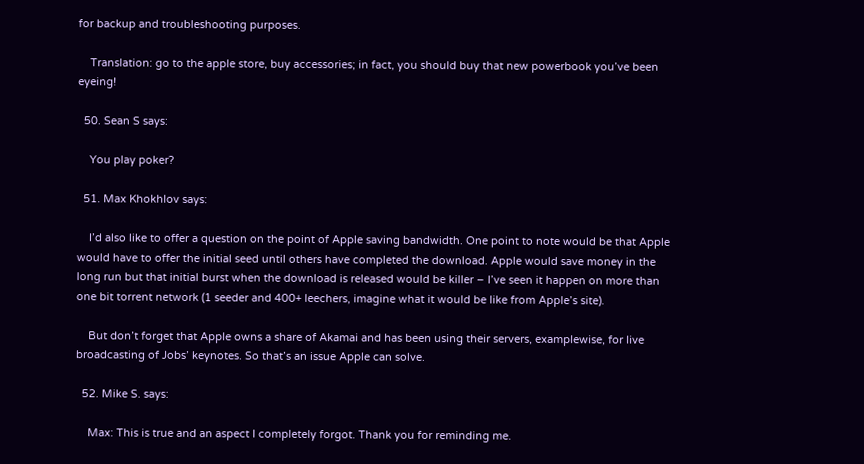for backup and troubleshooting purposes.

    Translation: go to the apple store, buy accessories; in fact, you should buy that new powerbook you’ve been eyeing!

  50. Sean S says:

    You play poker?

  51. Max Khokhlov says:

    I’d also like to offer a question on the point of Apple saving bandwidth. One point to note would be that Apple would have to offer the initial seed until others have completed the download. Apple would save money in the long run but that initial burst when the download is released would be killer – I’ve seen it happen on more than one bit torrent network (1 seeder and 400+ leechers, imagine what it would be like from Apple’s site).

    But don’t forget that Apple owns a share of Akamai and has been using their servers, examplewise, for live broadcasting of Jobs’ keynotes. So that’s an issue Apple can solve.

  52. Mike S. says:

    Max: This is true and an aspect I completely forgot. Thank you for reminding me.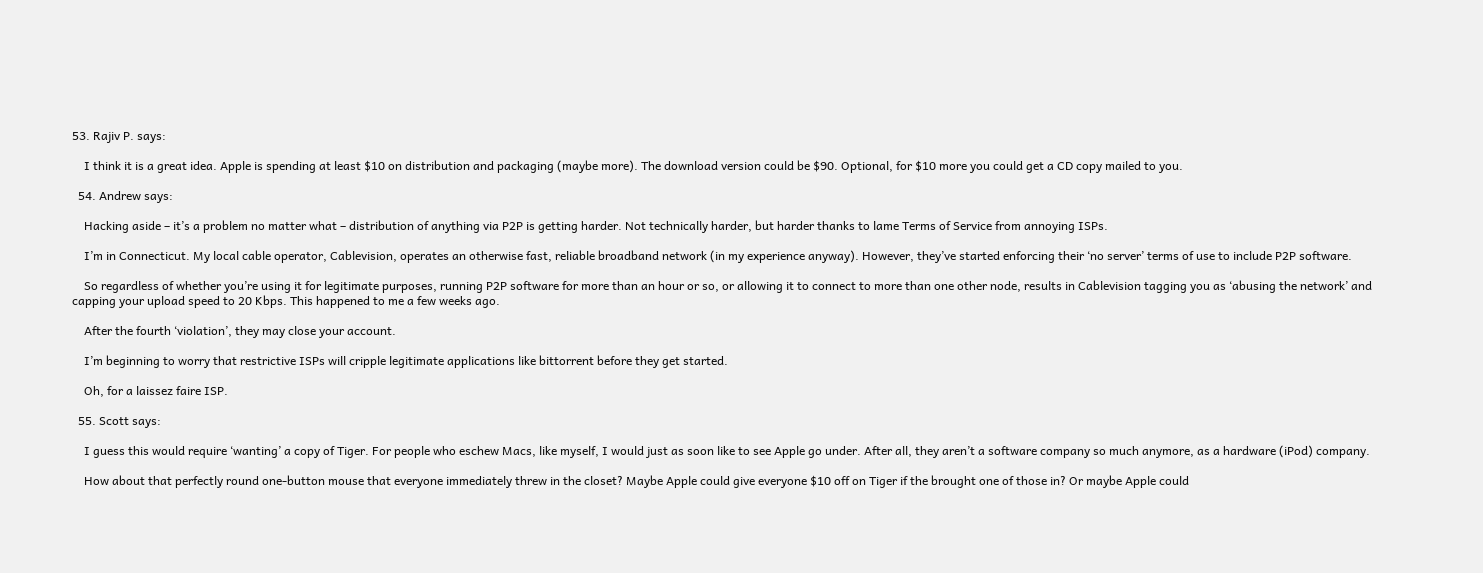53. Rajiv P. says:

    I think it is a great idea. Apple is spending at least $10 on distribution and packaging (maybe more). The download version could be $90. Optional, for $10 more you could get a CD copy mailed to you.

  54. Andrew says:

    Hacking aside – it’s a problem no matter what – distribution of anything via P2P is getting harder. Not technically harder, but harder thanks to lame Terms of Service from annoying ISPs.

    I’m in Connecticut. My local cable operator, Cablevision, operates an otherwise fast, reliable broadband network (in my experience anyway). However, they’ve started enforcing their ‘no server’ terms of use to include P2P software.

    So regardless of whether you’re using it for legitimate purposes, running P2P software for more than an hour or so, or allowing it to connect to more than one other node, results in Cablevision tagging you as ‘abusing the network’ and capping your upload speed to 20 Kbps. This happened to me a few weeks ago.

    After the fourth ‘violation’, they may close your account.

    I’m beginning to worry that restrictive ISPs will cripple legitimate applications like bittorrent before they get started.

    Oh, for a laissez faire ISP.

  55. Scott says:

    I guess this would require ‘wanting’ a copy of Tiger. For people who eschew Macs, like myself, I would just as soon like to see Apple go under. After all, they aren’t a software company so much anymore, as a hardware (iPod) company.

    How about that perfectly round one-button mouse that everyone immediately threw in the closet? Maybe Apple could give everyone $10 off on Tiger if the brought one of those in? Or maybe Apple could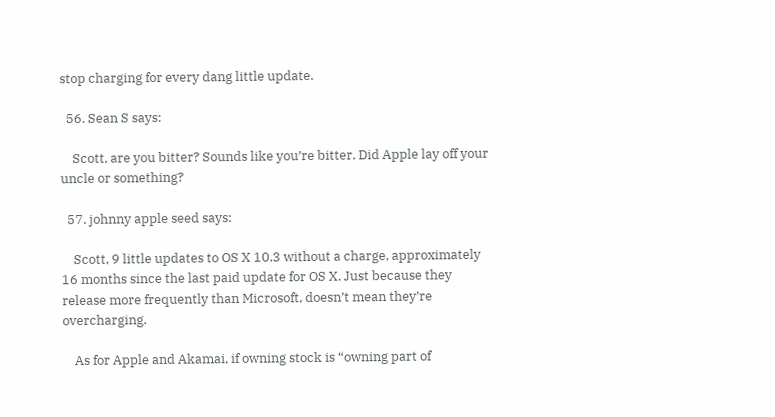stop charging for every dang little update.

  56. Sean S says:

    Scott, are you bitter? Sounds like you’re bitter. Did Apple lay off your uncle or something?

  57. johnny apple seed says:

    Scott, 9 little updates to OS X 10.3 without a charge, approximately 16 months since the last paid update for OS X. Just because they release more frequently than Microsoft, doesn’t mean they’re overcharging.

    As for Apple and Akamai, if owning stock is “owning part of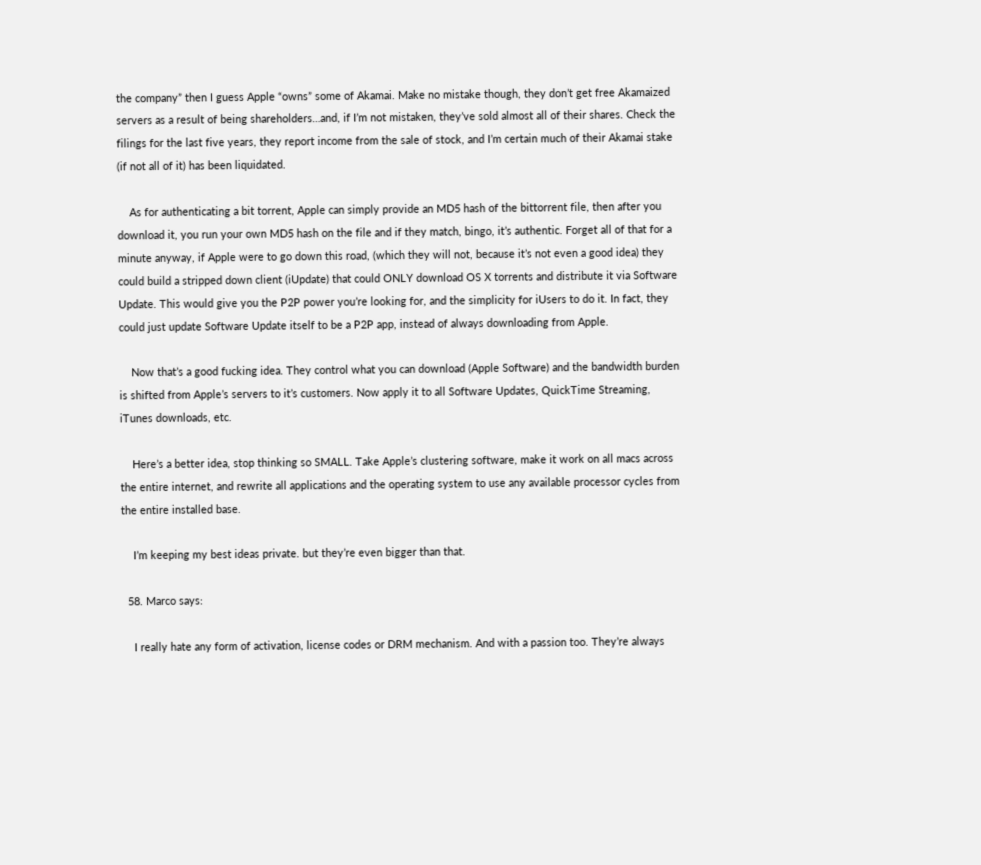the company” then I guess Apple “owns” some of Akamai. Make no mistake though, they don’t get free Akamaized servers as a result of being shareholders…and, if I’m not mistaken, they’ve sold almost all of their shares. Check the filings for the last five years, they report income from the sale of stock, and I’m certain much of their Akamai stake (if not all of it) has been liquidated.

    As for authenticating a bit torrent, Apple can simply provide an MD5 hash of the bittorrent file, then after you download it, you run your own MD5 hash on the file and if they match, bingo, it’s authentic. Forget all of that for a minute anyway, if Apple were to go down this road, (which they will not, because it’s not even a good idea) they could build a stripped down client (iUpdate) that could ONLY download OS X torrents and distribute it via Software Update. This would give you the P2P power you’re looking for, and the simplicity for iUsers to do it. In fact, they could just update Software Update itself to be a P2P app, instead of always downloading from Apple.

    Now that’s a good fucking idea. They control what you can download (Apple Software) and the bandwidth burden is shifted from Apple’s servers to it’s customers. Now apply it to all Software Updates, QuickTime Streaming, iTunes downloads, etc.

    Here’s a better idea, stop thinking so SMALL. Take Apple’s clustering software, make it work on all macs across the entire internet, and rewrite all applications and the operating system to use any available processor cycles from the entire installed base.

    I’m keeping my best ideas private. but they’re even bigger than that.

  58. Marco says:

    I really hate any form of activation, license codes or DRM mechanism. And with a passion too. They’re always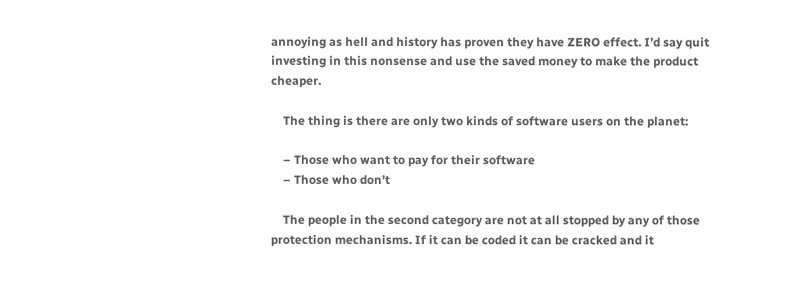annoying as hell and history has proven they have ZERO effect. I’d say quit investing in this nonsense and use the saved money to make the product cheaper.

    The thing is there are only two kinds of software users on the planet:

    – Those who want to pay for their software
    – Those who don’t

    The people in the second category are not at all stopped by any of those protection mechanisms. If it can be coded it can be cracked and it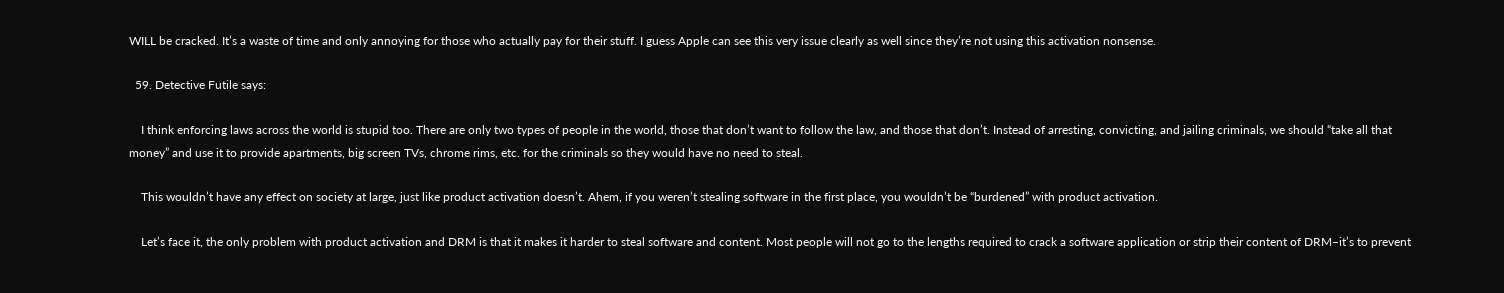WILL be cracked. It’s a waste of time and only annoying for those who actually pay for their stuff. I guess Apple can see this very issue clearly as well since they’re not using this activation nonsense.

  59. Detective Futile says:

    I think enforcing laws across the world is stupid too. There are only two types of people in the world, those that don’t want to follow the law, and those that don’t. Instead of arresting, convicting, and jailing criminals, we should “take all that money” and use it to provide apartments, big screen TVs, chrome rims, etc. for the criminals so they would have no need to steal.

    This wouldn’t have any effect on society at large, just like product activation doesn’t. Ahem, if you weren’t stealing software in the first place, you wouldn’t be “burdened” with product activation.

    Let’s face it, the only problem with product activation and DRM is that it makes it harder to steal software and content. Most people will not go to the lengths required to crack a software application or strip their content of DRM–it’s to prevent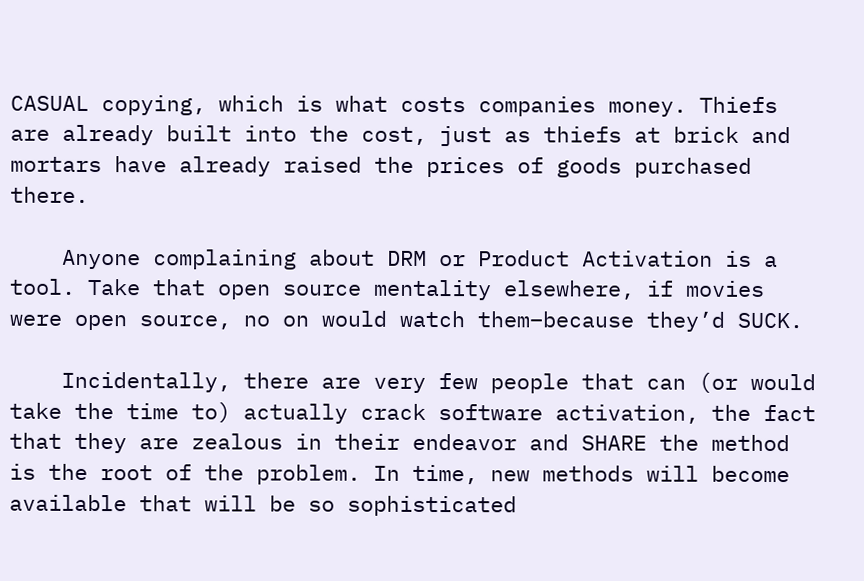CASUAL copying, which is what costs companies money. Thiefs are already built into the cost, just as thiefs at brick and mortars have already raised the prices of goods purchased there.

    Anyone complaining about DRM or Product Activation is a tool. Take that open source mentality elsewhere, if movies were open source, no on would watch them–because they’d SUCK.

    Incidentally, there are very few people that can (or would take the time to) actually crack software activation, the fact that they are zealous in their endeavor and SHARE the method is the root of the problem. In time, new methods will become available that will be so sophisticated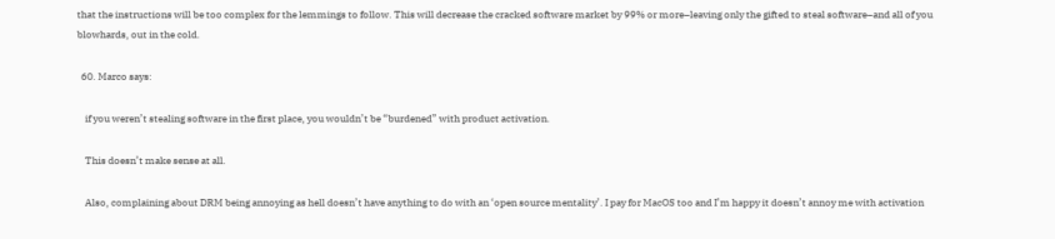that the instructions will be too complex for the lemmings to follow. This will decrease the cracked software market by 99% or more–leaving only the gifted to steal software–and all of you blowhards, out in the cold.

  60. Marco says:

    if you weren’t stealing software in the first place, you wouldn’t be “burdened” with product activation.

    This doesn’t make sense at all.

    Also, complaining about DRM being annoying as hell doesn’t have anything to do with an ‘open source mentality’. I pay for MacOS too and I’m happy it doesn’t annoy me with activation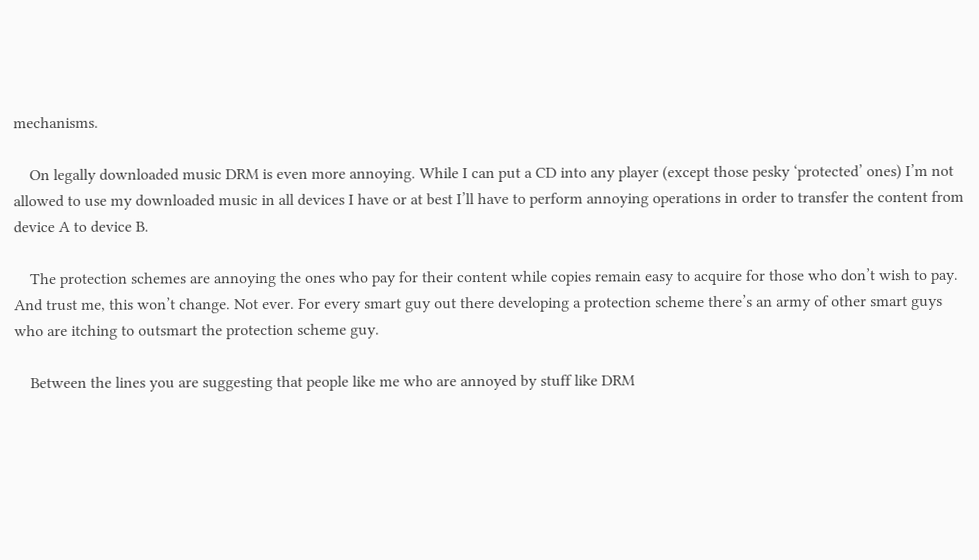mechanisms.

    On legally downloaded music DRM is even more annoying. While I can put a CD into any player (except those pesky ‘protected’ ones) I’m not allowed to use my downloaded music in all devices I have or at best I’ll have to perform annoying operations in order to transfer the content from device A to device B.

    The protection schemes are annoying the ones who pay for their content while copies remain easy to acquire for those who don’t wish to pay. And trust me, this won’t change. Not ever. For every smart guy out there developing a protection scheme there’s an army of other smart guys who are itching to outsmart the protection scheme guy.

    Between the lines you are suggesting that people like me who are annoyed by stuff like DRM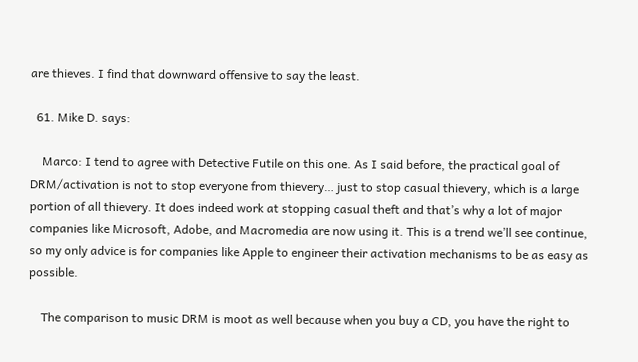are thieves. I find that downward offensive to say the least.

  61. Mike D. says:

    Marco: I tend to agree with Detective Futile on this one. As I said before, the practical goal of DRM/activation is not to stop everyone from thievery… just to stop casual thievery, which is a large portion of all thievery. It does indeed work at stopping casual theft and that’s why a lot of major companies like Microsoft, Adobe, and Macromedia are now using it. This is a trend we’ll see continue, so my only advice is for companies like Apple to engineer their activation mechanisms to be as easy as possible.

    The comparison to music DRM is moot as well because when you buy a CD, you have the right to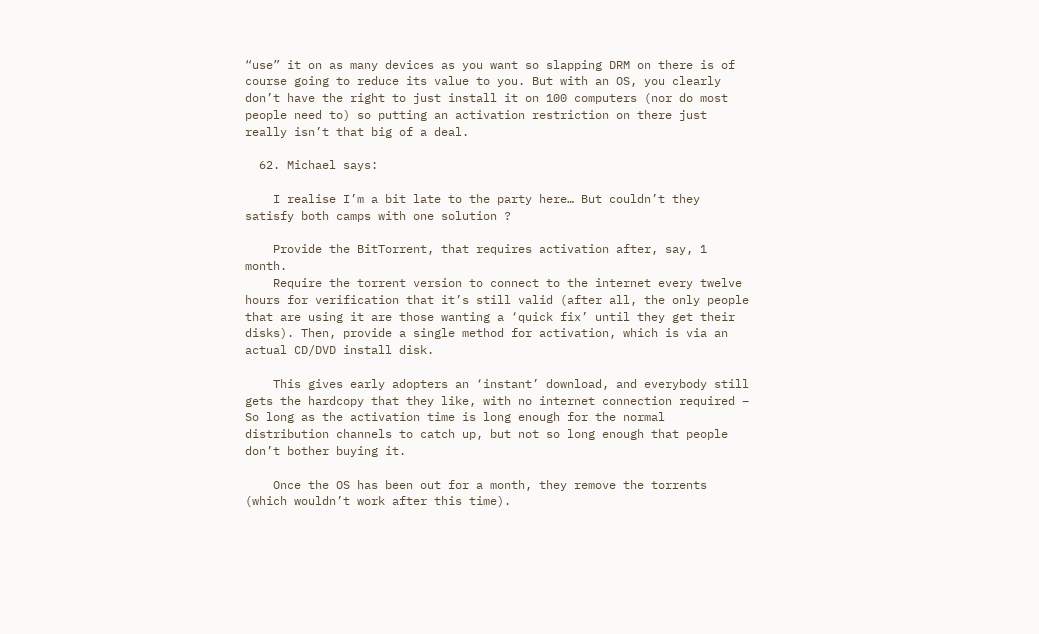“use” it on as many devices as you want so slapping DRM on there is of course going to reduce its value to you. But with an OS, you clearly don’t have the right to just install it on 100 computers (nor do most people need to) so putting an activation restriction on there just really isn’t that big of a deal.

  62. Michael says:

    I realise I’m a bit late to the party here… But couldn’t they satisfy both camps with one solution ?

    Provide the BitTorrent, that requires activation after, say, 1 month.
    Require the torrent version to connect to the internet every twelve hours for verification that it’s still valid (after all, the only people that are using it are those wanting a ‘quick fix’ until they get their disks). Then, provide a single method for activation, which is via an actual CD/DVD install disk.

    This gives early adopters an ‘instant’ download, and everybody still gets the hardcopy that they like, with no internet connection required – So long as the activation time is long enough for the normal distribution channels to catch up, but not so long enough that people don’t bother buying it.

    Once the OS has been out for a month, they remove the torrents (which wouldn’t work after this time).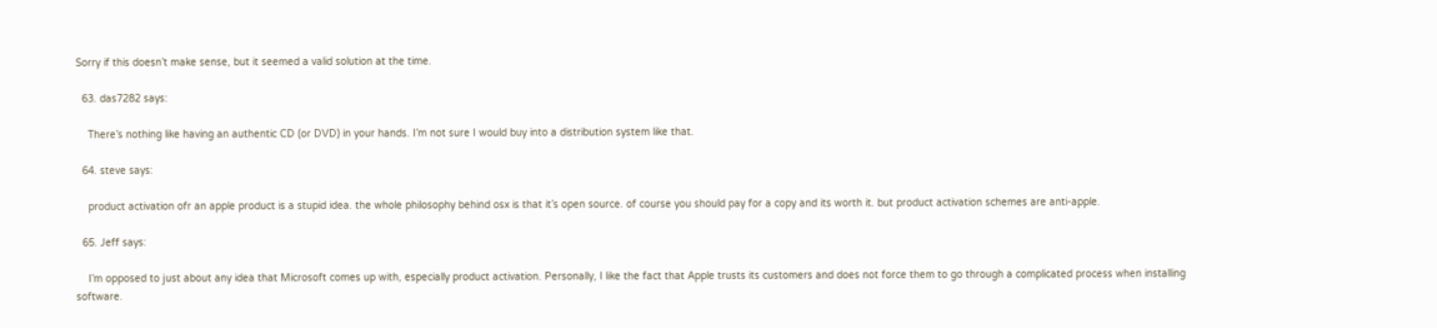Sorry if this doesn’t make sense, but it seemed a valid solution at the time.

  63. das7282 says:

    There’s nothing like having an authentic CD (or DVD) in your hands. I’m not sure I would buy into a distribution system like that.

  64. steve says:

    product activation ofr an apple product is a stupid idea. the whole philosophy behind osx is that it’s open source. of course you should pay for a copy and its worth it. but product activation schemes are anti-apple.

  65. Jeff says:

    I’m opposed to just about any idea that Microsoft comes up with, especially product activation. Personally, I like the fact that Apple trusts its customers and does not force them to go through a complicated process when installing software.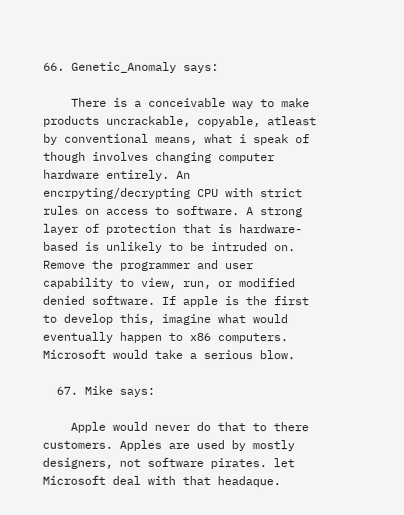66. Genetic_Anomaly says:

    There is a conceivable way to make products uncrackable, copyable, atleast by conventional means, what i speak of though involves changing computer hardware entirely. An encrpyting/decrypting CPU with strict rules on access to software. A strong layer of protection that is hardware-based is unlikely to be intruded on. Remove the programmer and user capability to view, run, or modified denied software. If apple is the first to develop this, imagine what would eventually happen to x86 computers. Microsoft would take a serious blow.

  67. Mike says:

    Apple would never do that to there customers. Apples are used by mostly designers, not software pirates. let Microsoft deal with that headaque.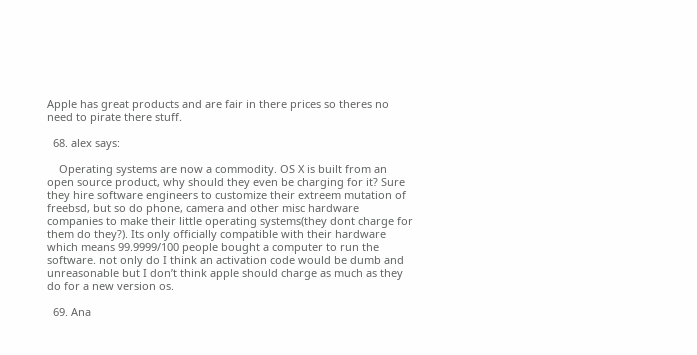Apple has great products and are fair in there prices so theres no need to pirate there stuff.

  68. alex says:

    Operating systems are now a commodity. OS X is built from an open source product, why should they even be charging for it? Sure they hire software engineers to customize their extreem mutation of freebsd, but so do phone, camera and other misc hardware companies to make their little operating systems(they dont charge for them do they?). Its only officially compatible with their hardware which means 99.9999/100 people bought a computer to run the software. not only do I think an activation code would be dumb and unreasonable but I don’t think apple should charge as much as they do for a new version os.

  69. Ana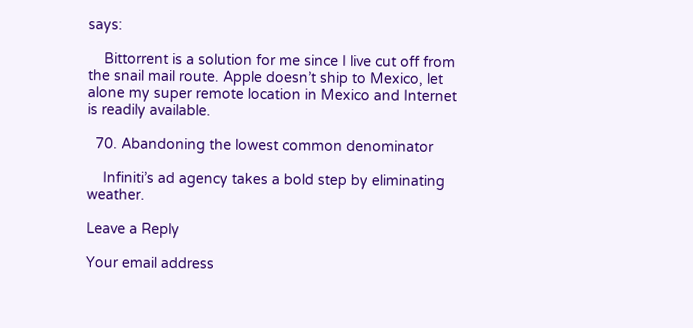says:

    Bittorrent is a solution for me since I live cut off from the snail mail route. Apple doesn’t ship to Mexico, let alone my super remote location in Mexico and Internet is readily available.

  70. Abandoning the lowest common denominator

    Infiniti’s ad agency takes a bold step by eliminating weather.

Leave a Reply

Your email address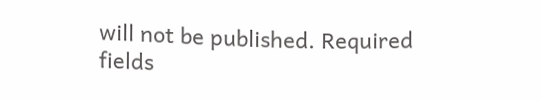will not be published. Required fields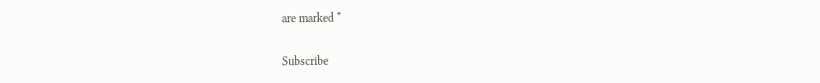are marked *

Subscribe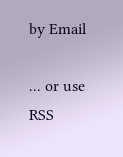by Email

... or use RSS